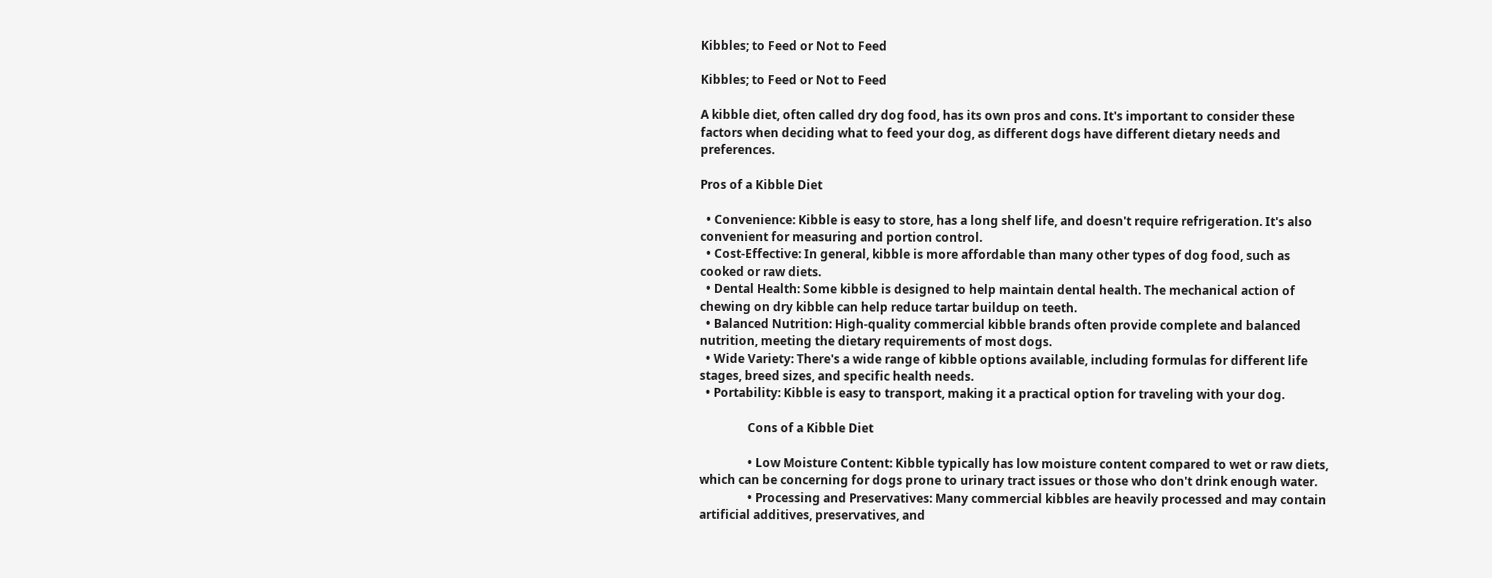Kibbles; to Feed or Not to Feed

Kibbles; to Feed or Not to Feed

A kibble diet, often called dry dog food, has its own pros and cons. It's important to consider these factors when deciding what to feed your dog, as different dogs have different dietary needs and preferences.

Pros of a Kibble Diet

  • Convenience: Kibble is easy to store, has a long shelf life, and doesn't require refrigeration. It's also convenient for measuring and portion control.
  • Cost-Effective: In general, kibble is more affordable than many other types of dog food, such as cooked or raw diets.
  • Dental Health: Some kibble is designed to help maintain dental health. The mechanical action of chewing on dry kibble can help reduce tartar buildup on teeth.
  • Balanced Nutrition: High-quality commercial kibble brands often provide complete and balanced nutrition, meeting the dietary requirements of most dogs.
  • Wide Variety: There's a wide range of kibble options available, including formulas for different life stages, breed sizes, and specific health needs.
  • Portability: Kibble is easy to transport, making it a practical option for traveling with your dog.

                Cons of a Kibble Diet

                • Low Moisture Content: Kibble typically has low moisture content compared to wet or raw diets, which can be concerning for dogs prone to urinary tract issues or those who don't drink enough water.
                • Processing and Preservatives: Many commercial kibbles are heavily processed and may contain artificial additives, preservatives, and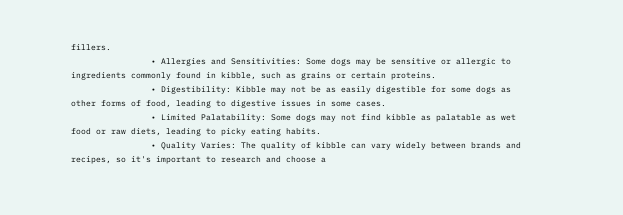fillers.
                • Allergies and Sensitivities: Some dogs may be sensitive or allergic to ingredients commonly found in kibble, such as grains or certain proteins.
                • Digestibility: Kibble may not be as easily digestible for some dogs as other forms of food, leading to digestive issues in some cases.
                • Limited Palatability: Some dogs may not find kibble as palatable as wet food or raw diets, leading to picky eating habits.
                • Quality Varies: The quality of kibble can vary widely between brands and recipes, so it's important to research and choose a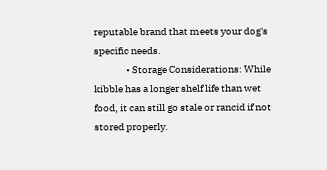reputable brand that meets your dog's specific needs.
                • Storage Considerations: While kibble has a longer shelf life than wet food, it can still go stale or rancid if not stored properly.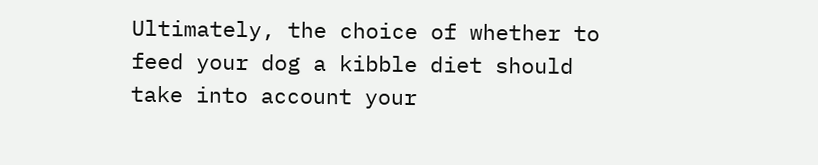Ultimately, the choice of whether to feed your dog a kibble diet should take into account your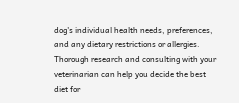dog's individual health needs, preferences, and any dietary restrictions or allergies. Thorough research and consulting with your veterinarian can help you decide the best diet for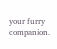your furry companion.